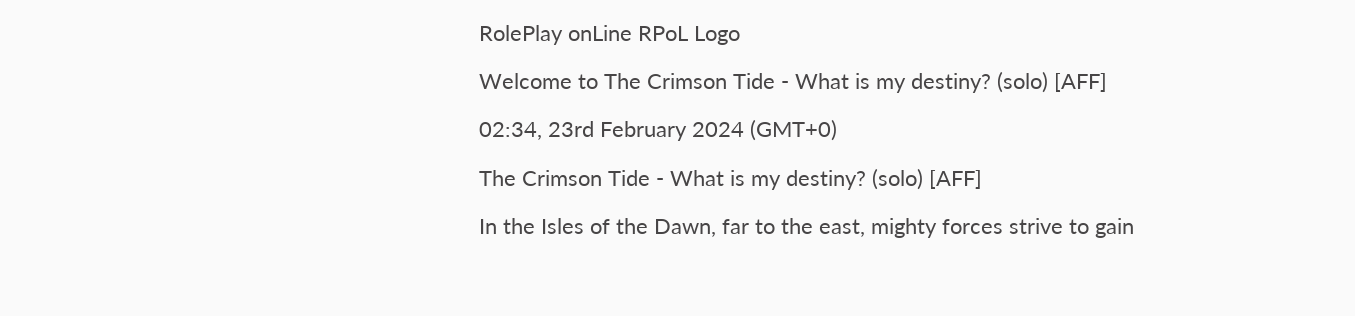RolePlay onLine RPoL Logo

Welcome to The Crimson Tide - What is my destiny? (solo) [AFF]

02:34, 23rd February 2024 (GMT+0)

The Crimson Tide - What is my destiny? (solo) [AFF]

In the Isles of the Dawn, far to the east, mighty forces strive to gain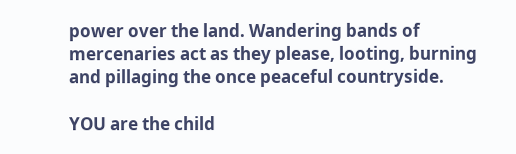power over the land. Wandering bands of mercenaries act as they please, looting, burning and pillaging the once peaceful countryside.

YOU are the child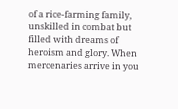of a rice-farming family, unskilled in combat but filled with dreams of heroism and glory. When mercenaries arrive in you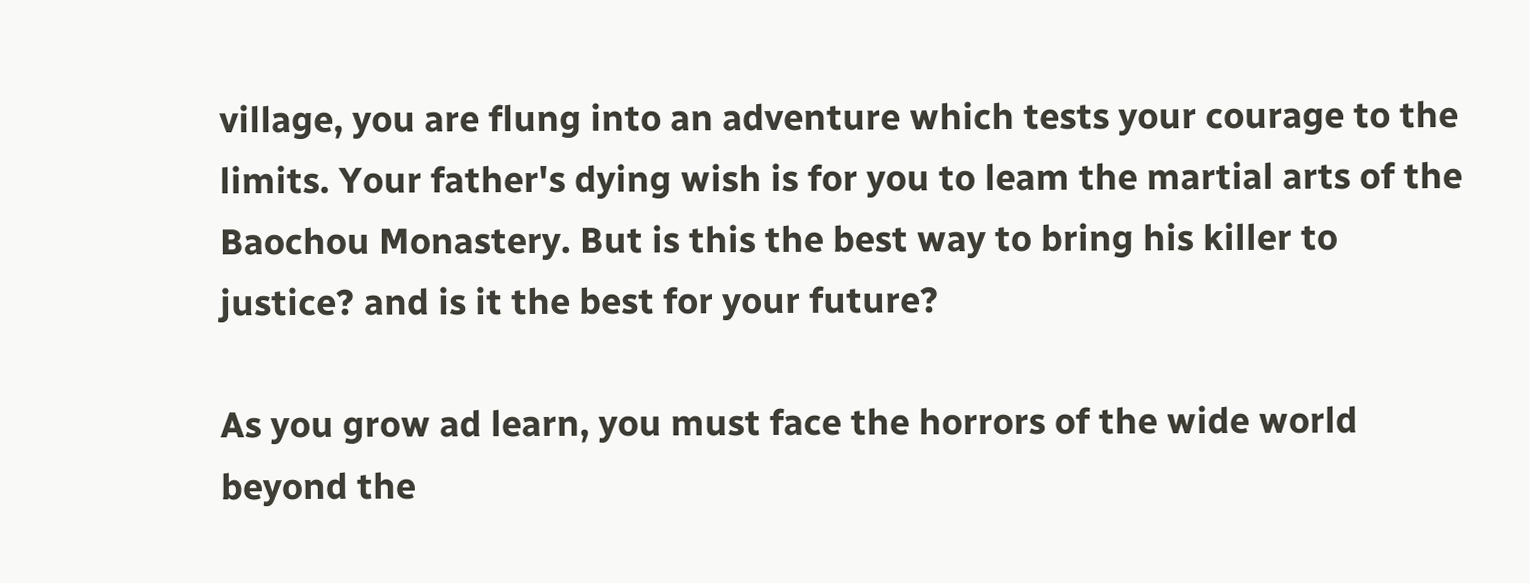village, you are flung into an adventure which tests your courage to the limits. Your father's dying wish is for you to leam the martial arts of the Baochou Monastery. But is this the best way to bring his killer to justice? and is it the best for your future?

As you grow ad learn, you must face the horrors of the wide world beyond the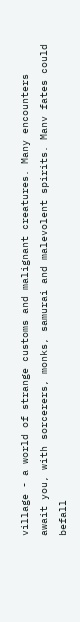village - a world of strange customs and malignant creatures. Many encounters await you, with sorcerers, monks, samurai and malevolent spirits. Manv fates could befall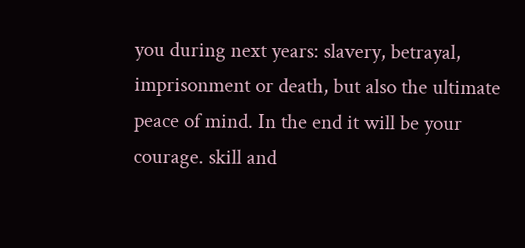you during next years: slavery, betrayal, imprisonment or death, but also the ultimate peace of mind. In the end it will be your courage. skill and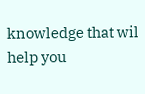knowledge that wil help you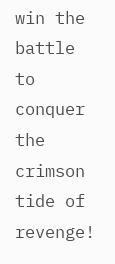win the battle to conquer the crimson tide of revenge!